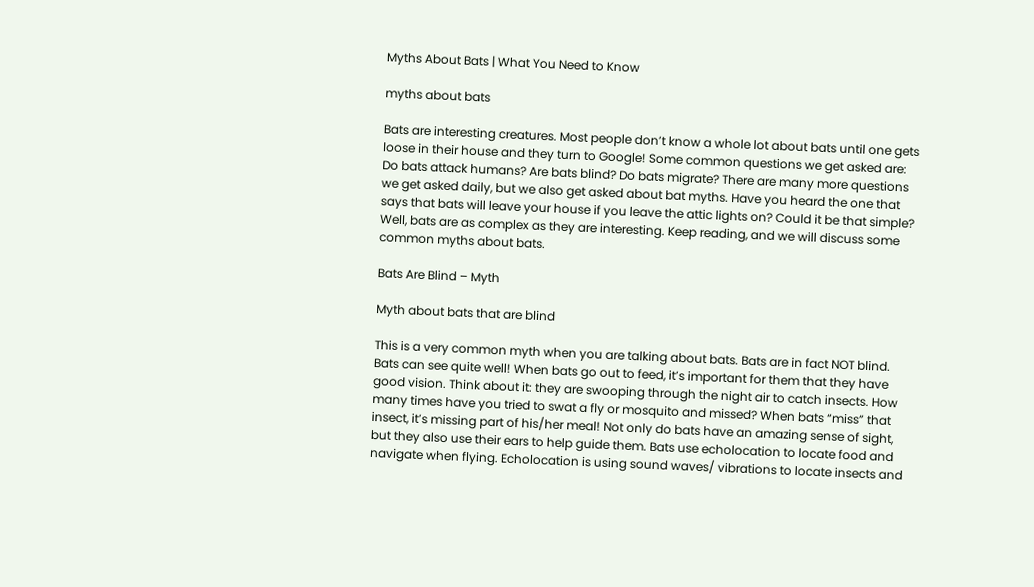Myths About Bats | What You Need to Know

myths about bats

Bats are interesting creatures. Most people don’t know a whole lot about bats until one gets loose in their house and they turn to Google! Some common questions we get asked are: Do bats attack humans? Are bats blind? Do bats migrate? There are many more questions we get asked daily, but we also get asked about bat myths. Have you heard the one that says that bats will leave your house if you leave the attic lights on? Could it be that simple? Well, bats are as complex as they are interesting. Keep reading, and we will discuss some common myths about bats.

Bats Are Blind – Myth

Myth about bats that are blind

This is a very common myth when you are talking about bats. Bats are in fact NOT blind. Bats can see quite well! When bats go out to feed, it’s important for them that they have good vision. Think about it: they are swooping through the night air to catch insects. How many times have you tried to swat a fly or mosquito and missed? When bats “miss” that insect, it’s missing part of his/her meal! Not only do bats have an amazing sense of sight, but they also use their ears to help guide them. Bats use echolocation to locate food and navigate when flying. Echolocation is using sound waves/ vibrations to locate insects and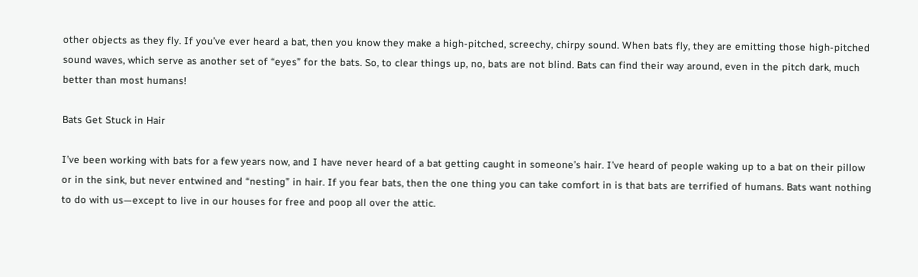other objects as they fly. If you’ve ever heard a bat, then you know they make a high-pitched, screechy, chirpy sound. When bats fly, they are emitting those high-pitched sound waves, which serve as another set of “eyes” for the bats. So, to clear things up, no, bats are not blind. Bats can find their way around, even in the pitch dark, much better than most humans!

Bats Get Stuck in Hair

I’ve been working with bats for a few years now, and I have never heard of a bat getting caught in someone’s hair. I’ve heard of people waking up to a bat on their pillow or in the sink, but never entwined and “nesting” in hair. If you fear bats, then the one thing you can take comfort in is that bats are terrified of humans. Bats want nothing to do with us—except to live in our houses for free and poop all over the attic.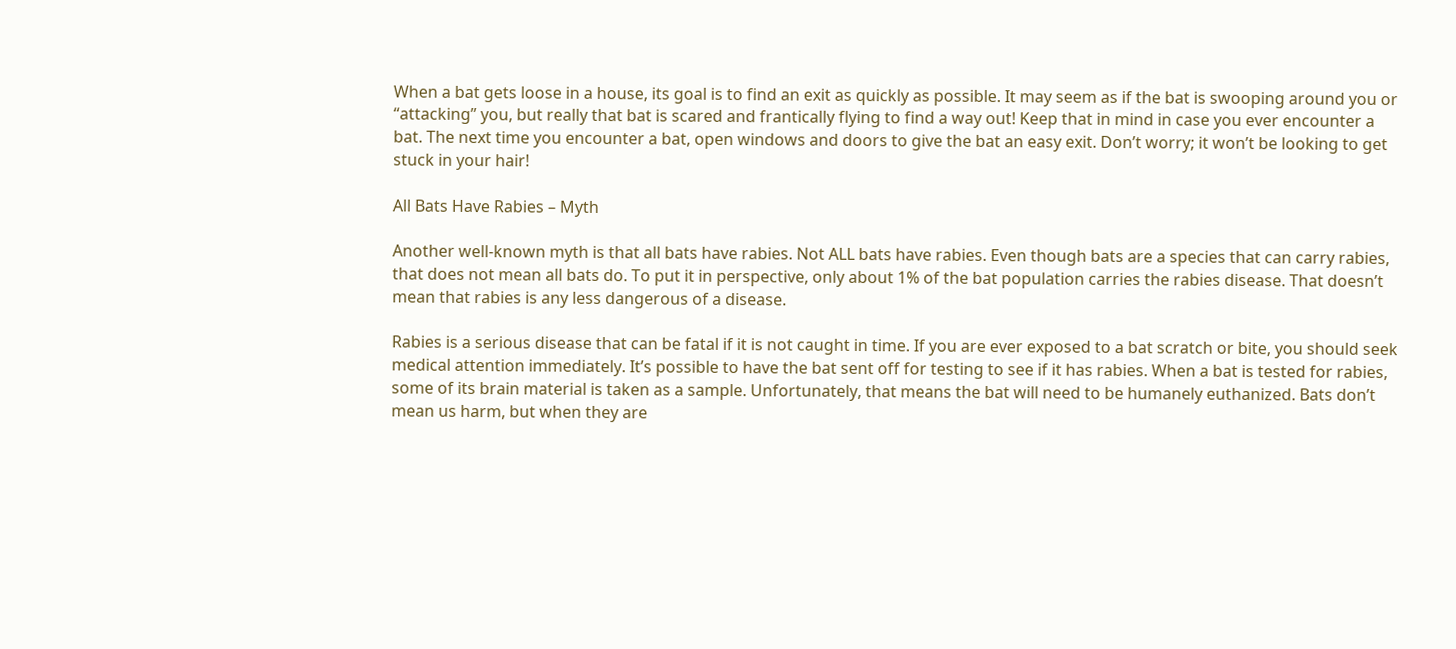When a bat gets loose in a house, its goal is to find an exit as quickly as possible. It may seem as if the bat is swooping around you or “attacking” you, but really that bat is scared and frantically flying to find a way out! Keep that in mind in case you ever encounter a bat. The next time you encounter a bat, open windows and doors to give the bat an easy exit. Don’t worry; it won’t be looking to get stuck in your hair!

All Bats Have Rabies – Myth

Another well-known myth is that all bats have rabies. Not ALL bats have rabies. Even though bats are a species that can carry rabies, that does not mean all bats do. To put it in perspective, only about 1% of the bat population carries the rabies disease. That doesn’t mean that rabies is any less dangerous of a disease.

Rabies is a serious disease that can be fatal if it is not caught in time. If you are ever exposed to a bat scratch or bite, you should seek medical attention immediately. It’s possible to have the bat sent off for testing to see if it has rabies. When a bat is tested for rabies, some of its brain material is taken as a sample. Unfortunately, that means the bat will need to be humanely euthanized. Bats don’t mean us harm, but when they are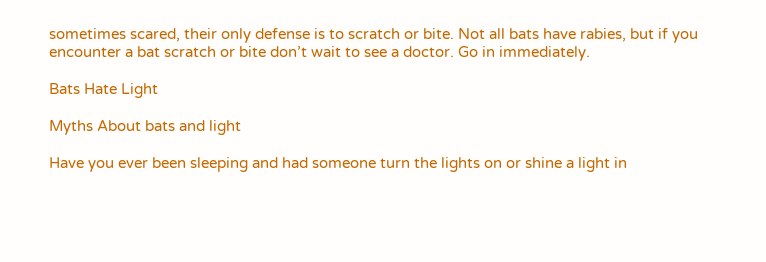sometimes scared, their only defense is to scratch or bite. Not all bats have rabies, but if you encounter a bat scratch or bite don’t wait to see a doctor. Go in immediately.

Bats Hate Light

Myths About bats and light

Have you ever been sleeping and had someone turn the lights on or shine a light in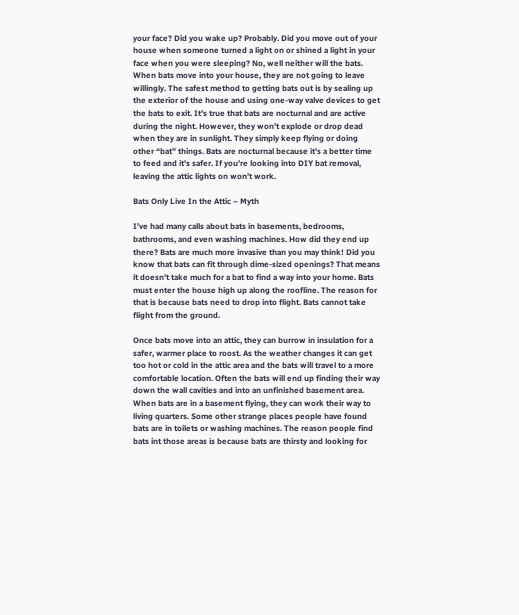your face? Did you wake up? Probably. Did you move out of your house when someone turned a light on or shined a light in your face when you were sleeping? No, well neither will the bats. When bats move into your house, they are not going to leave willingly. The safest method to getting bats out is by sealing up the exterior of the house and using one-way valve devices to get the bats to exit. It’s true that bats are nocturnal and are active during the night. However, they won’t explode or drop dead when they are in sunlight. They simply keep flying or doing other “bat” things. Bats are nocturnal because it’s a better time to feed and it’s safer. If you’re looking into DIY bat removal, leaving the attic lights on won’t work.

Bats Only Live In the Attic – Myth

I’ve had many calls about bats in basements, bedrooms, bathrooms, and even washing machines. How did they end up there? Bats are much more invasive than you may think! Did you know that bats can fit through dime-sized openings? That means it doesn’t take much for a bat to find a way into your home. Bats must enter the house high up along the roofline. The reason for that is because bats need to drop into flight. Bats cannot take flight from the ground.

Once bats move into an attic, they can burrow in insulation for a safer, warmer place to roost. As the weather changes it can get too hot or cold in the attic area and the bats will travel to a more comfortable location. Often the bats will end up finding their way down the wall cavities and into an unfinished basement area. When bats are in a basement flying, they can work their way to living quarters. Some other strange places people have found bats are in toilets or washing machines. The reason people find bats int those areas is because bats are thirsty and looking for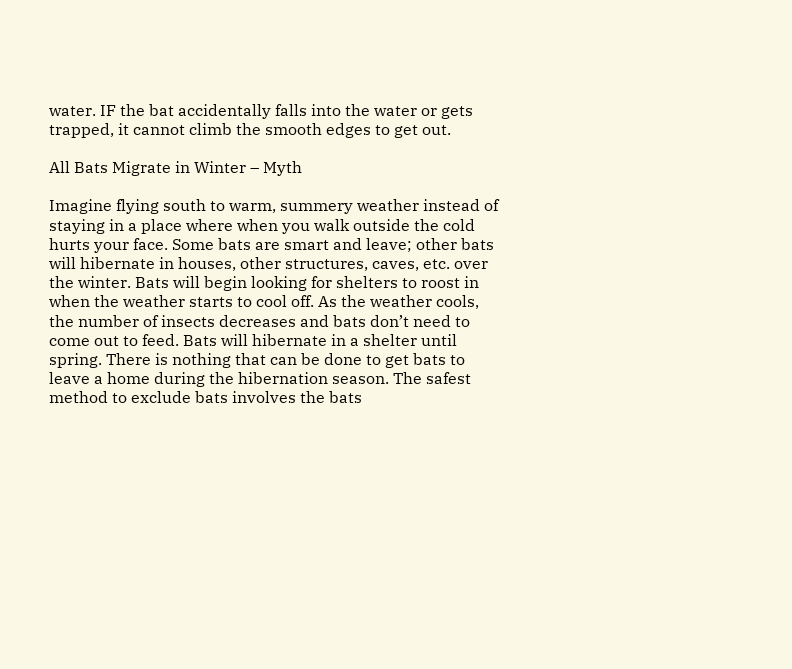water. IF the bat accidentally falls into the water or gets trapped, it cannot climb the smooth edges to get out.

All Bats Migrate in Winter – Myth

Imagine flying south to warm, summery weather instead of staying in a place where when you walk outside the cold hurts your face. Some bats are smart and leave; other bats will hibernate in houses, other structures, caves, etc. over the winter. Bats will begin looking for shelters to roost in when the weather starts to cool off. As the weather cools, the number of insects decreases and bats don’t need to come out to feed. Bats will hibernate in a shelter until spring. There is nothing that can be done to get bats to leave a home during the hibernation season. The safest method to exclude bats involves the bats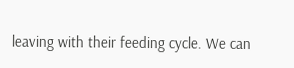leaving with their feeding cycle. We can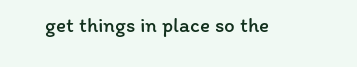get things in place so the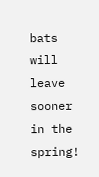bats will leave sooner in the spring!